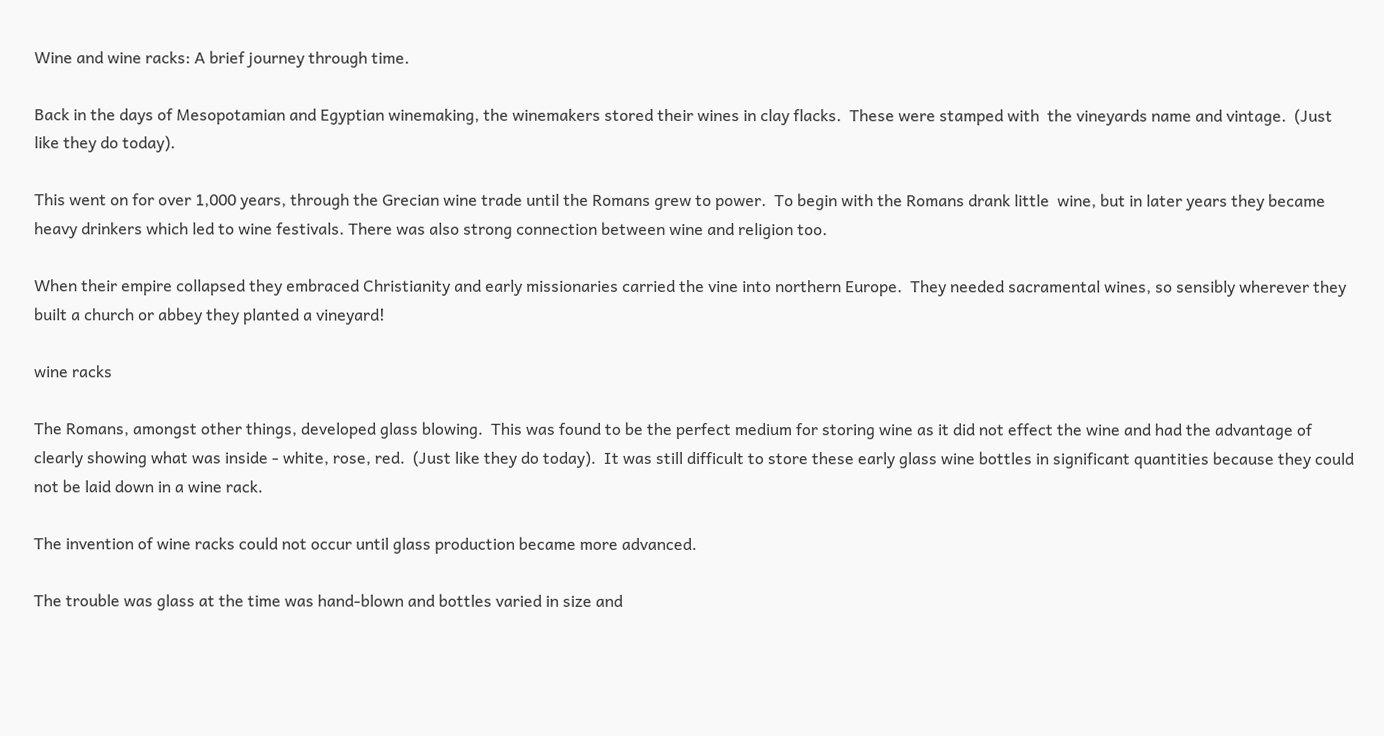Wine and wine racks: A brief journey through time.

Back in the days of Mesopotamian and Egyptian winemaking, the winemakers stored their wines in clay flacks.  These were stamped with  the vineyards name and vintage.  (Just like they do today).

This went on for over 1,000 years, through the Grecian wine trade until the Romans grew to power.  To begin with the Romans drank little  wine, but in later years they became heavy drinkers which led to wine festivals. There was also strong connection between wine and religion too.

When their empire collapsed they embraced Christianity and early missionaries carried the vine into northern Europe.  They needed sacramental wines, so sensibly wherever they built a church or abbey they planted a vineyard!

wine racks

The Romans, amongst other things, developed glass blowing.  This was found to be the perfect medium for storing wine as it did not effect the wine and had the advantage of clearly showing what was inside - white, rose, red.  (Just like they do today).  It was still difficult to store these early glass wine bottles in significant quantities because they could not be laid down in a wine rack.

The invention of wine racks could not occur until glass production became more advanced.

The trouble was glass at the time was hand-blown and bottles varied in size and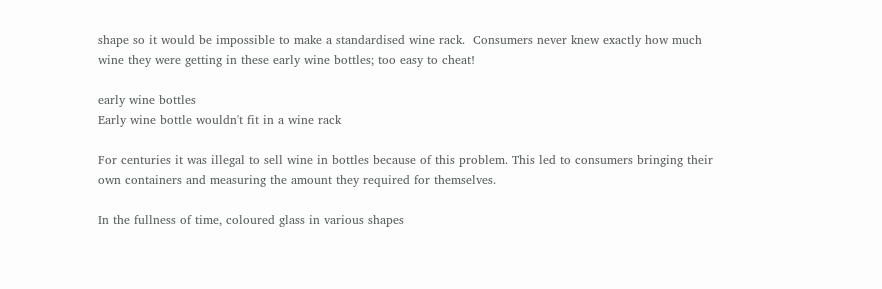shape so it would be impossible to make a standardised wine rack.  Consumers never knew exactly how much wine they were getting in these early wine bottles; too easy to cheat!

early wine bottles
Early wine bottle wouldn't fit in a wine rack

For centuries it was illegal to sell wine in bottles because of this problem. This led to consumers bringing their own containers and measuring the amount they required for themselves.

In the fullness of time, coloured glass in various shapes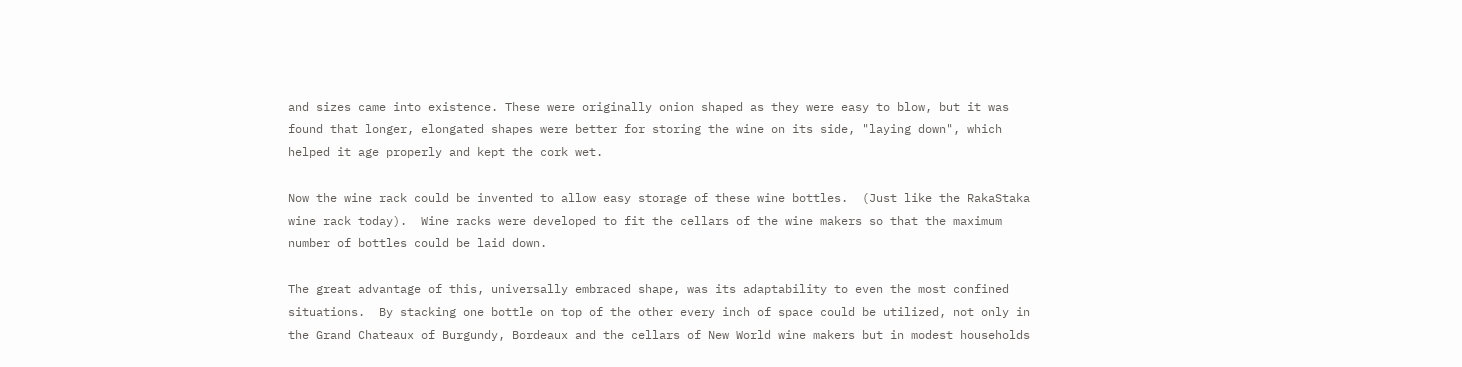and sizes came into existence. These were originally onion shaped as they were easy to blow, but it was found that longer, elongated shapes were better for storing the wine on its side, "laying down", which helped it age properly and kept the cork wet.

Now the wine rack could be invented to allow easy storage of these wine bottles.  (Just like the RakaStaka wine rack today).  Wine racks were developed to fit the cellars of the wine makers so that the maximum number of bottles could be laid down.

The great advantage of this, universally embraced shape, was its adaptability to even the most confined situations.  By stacking one bottle on top of the other every inch of space could be utilized, not only in the Grand Chateaux of Burgundy, Bordeaux and the cellars of New World wine makers but in modest households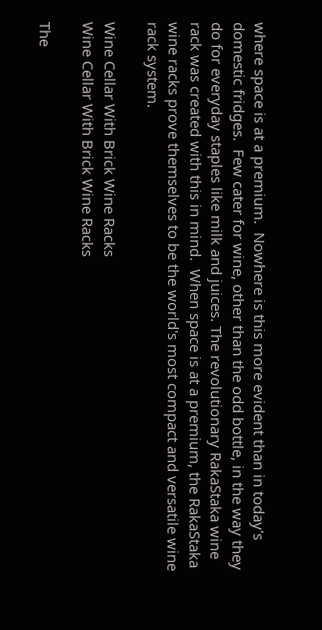where space is at a premium.  Nowhere is this more evident than in today's domestic fridges.  Few cater for wine, other than the odd bottle, in the way they do for everyday staples like milk and juices. The revolutionary RakaStaka wine rack was created with this in mind.  When space is at a premium, the RakaStaka wine racks prove themselves to be the world's most compact and versatile wine rack system.

Wine Cellar With Brick Wine Racks
Wine Cellar With Brick Wine Racks

The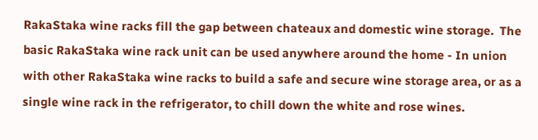RakaStaka wine racks fill the gap between chateaux and domestic wine storage.  The basic RakaStaka wine rack unit can be used anywhere around the home - In union with other RakaStaka wine racks to build a safe and secure wine storage area, or as a single wine rack in the refrigerator, to chill down the white and rose wines.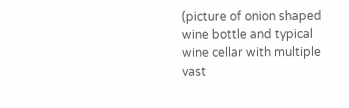(picture of onion shaped wine bottle and typical wine cellar with multiple vast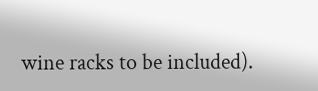wine racks to be included).